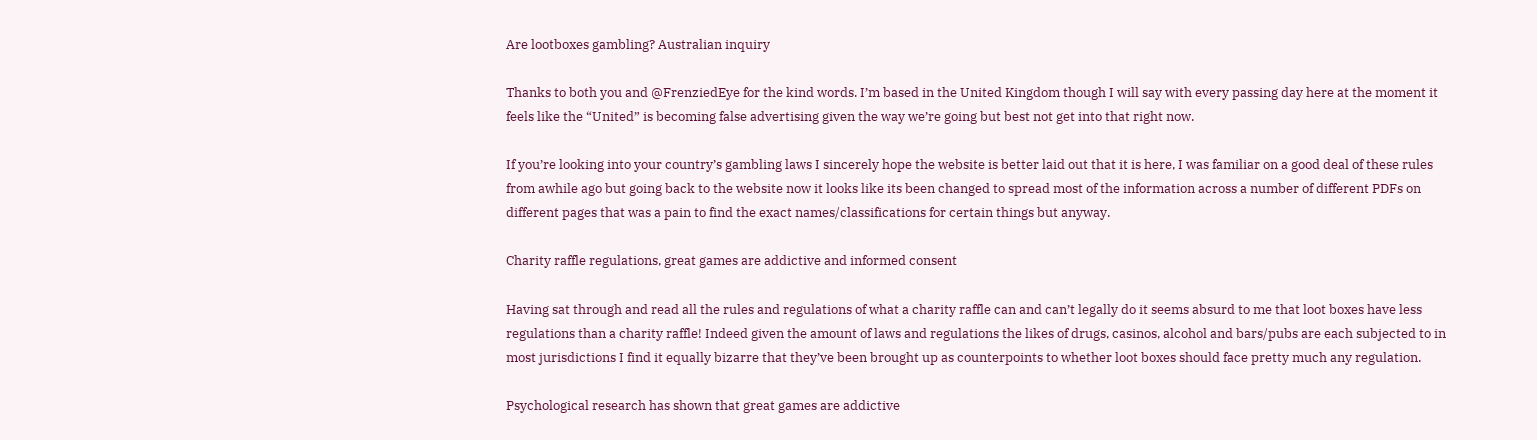Are lootboxes gambling? Australian inquiry

Thanks to both you and @FrenziedEye for the kind words. I’m based in the United Kingdom though I will say with every passing day here at the moment it feels like the “United” is becoming false advertising given the way we’re going but best not get into that right now.

If you’re looking into your country’s gambling laws I sincerely hope the website is better laid out that it is here, I was familiar on a good deal of these rules from awhile ago but going back to the website now it looks like its been changed to spread most of the information across a number of different PDFs on different pages that was a pain to find the exact names/classifications for certain things but anyway.

Charity raffle regulations, great games are addictive and informed consent

Having sat through and read all the rules and regulations of what a charity raffle can and can’t legally do it seems absurd to me that loot boxes have less regulations than a charity raffle! Indeed given the amount of laws and regulations the likes of drugs, casinos, alcohol and bars/pubs are each subjected to in most jurisdictions I find it equally bizarre that they’ve been brought up as counterpoints to whether loot boxes should face pretty much any regulation.

Psychological research has shown that great games are addictive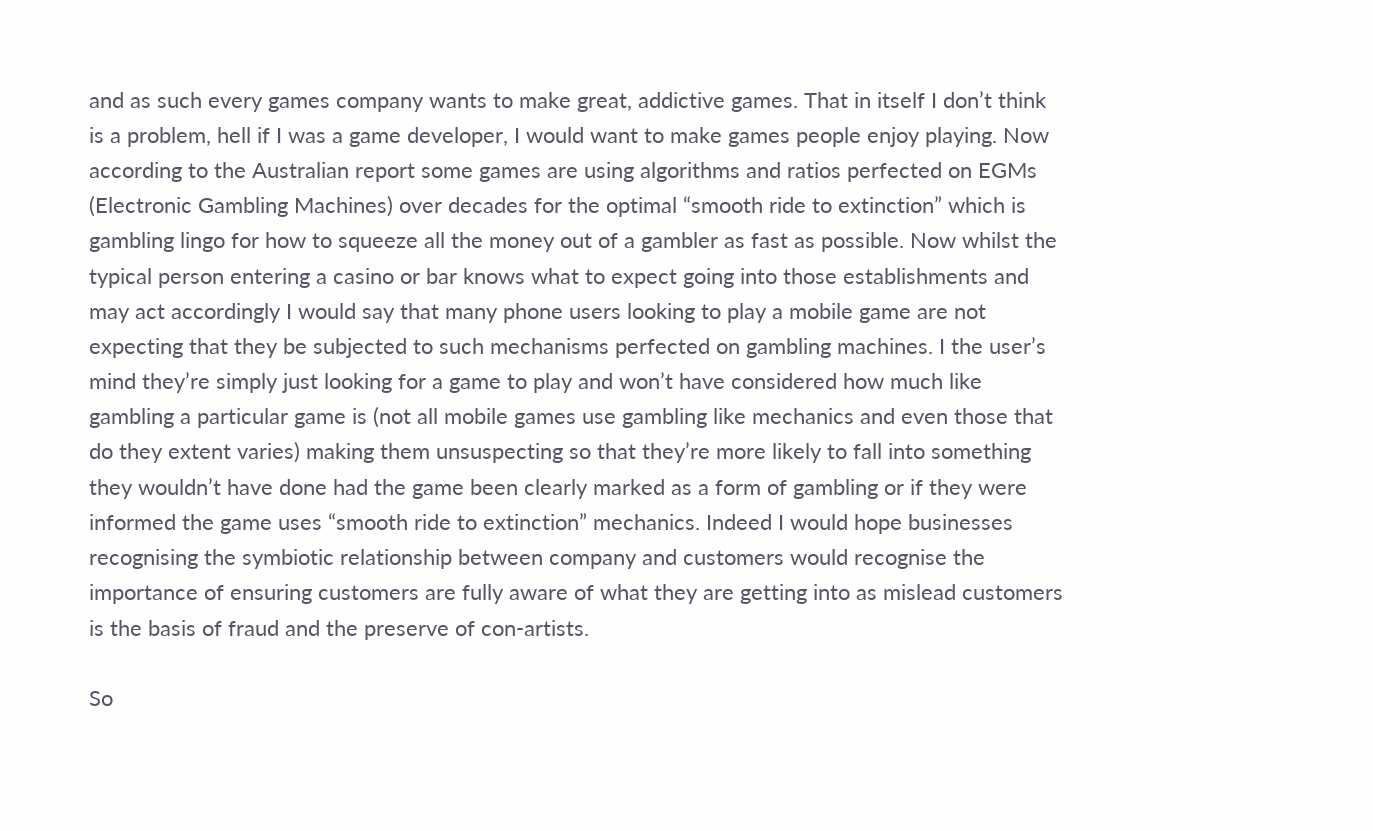and as such every games company wants to make great, addictive games. That in itself I don’t think is a problem, hell if I was a game developer, I would want to make games people enjoy playing. Now according to the Australian report some games are using algorithms and ratios perfected on EGMs (Electronic Gambling Machines) over decades for the optimal “smooth ride to extinction” which is gambling lingo for how to squeeze all the money out of a gambler as fast as possible. Now whilst the typical person entering a casino or bar knows what to expect going into those establishments and may act accordingly I would say that many phone users looking to play a mobile game are not expecting that they be subjected to such mechanisms perfected on gambling machines. I the user’s mind they’re simply just looking for a game to play and won’t have considered how much like gambling a particular game is (not all mobile games use gambling like mechanics and even those that do they extent varies) making them unsuspecting so that they’re more likely to fall into something they wouldn’t have done had the game been clearly marked as a form of gambling or if they were informed the game uses “smooth ride to extinction” mechanics. Indeed I would hope businesses recognising the symbiotic relationship between company and customers would recognise the importance of ensuring customers are fully aware of what they are getting into as mislead customers is the basis of fraud and the preserve of con-artists.

So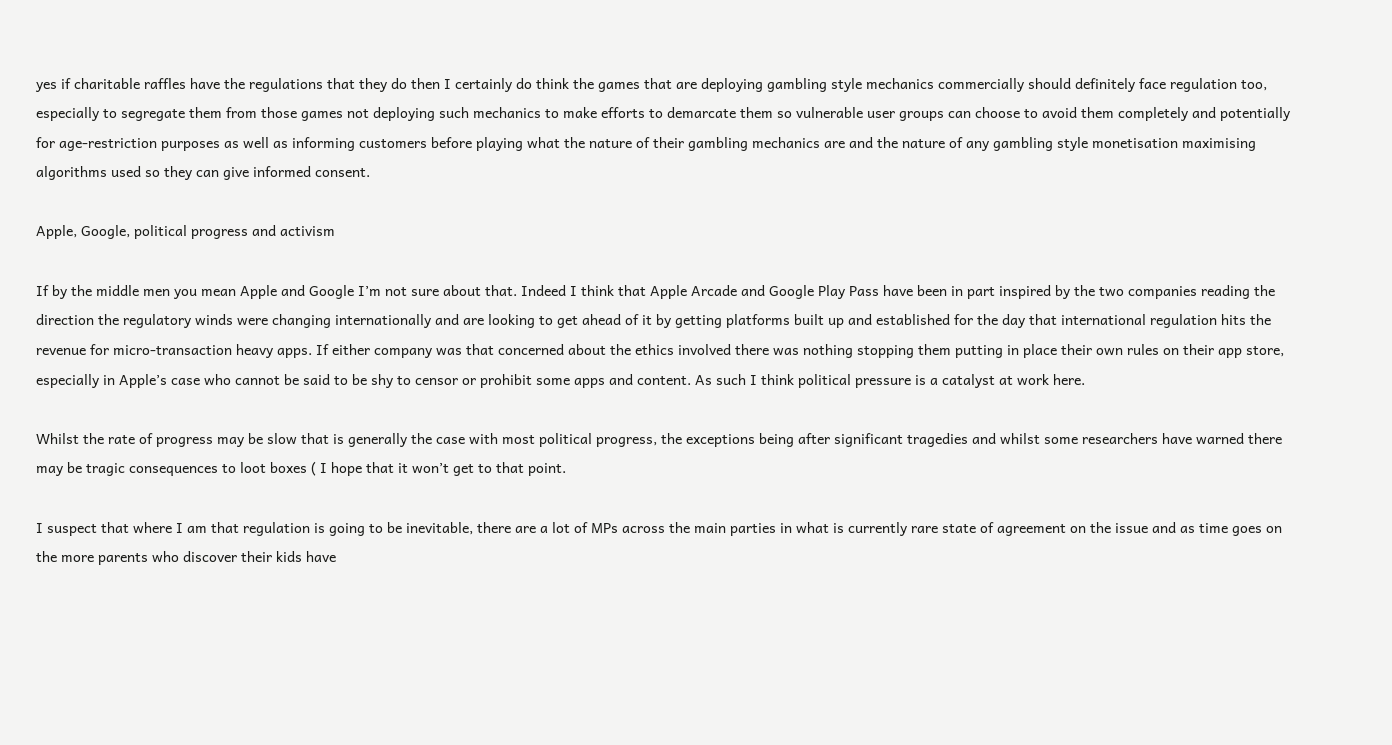yes if charitable raffles have the regulations that they do then I certainly do think the games that are deploying gambling style mechanics commercially should definitely face regulation too, especially to segregate them from those games not deploying such mechanics to make efforts to demarcate them so vulnerable user groups can choose to avoid them completely and potentially for age-restriction purposes as well as informing customers before playing what the nature of their gambling mechanics are and the nature of any gambling style monetisation maximising algorithms used so they can give informed consent.

Apple, Google, political progress and activism

If by the middle men you mean Apple and Google I’m not sure about that. Indeed I think that Apple Arcade and Google Play Pass have been in part inspired by the two companies reading the direction the regulatory winds were changing internationally and are looking to get ahead of it by getting platforms built up and established for the day that international regulation hits the revenue for micro-transaction heavy apps. If either company was that concerned about the ethics involved there was nothing stopping them putting in place their own rules on their app store, especially in Apple’s case who cannot be said to be shy to censor or prohibit some apps and content. As such I think political pressure is a catalyst at work here.

Whilst the rate of progress may be slow that is generally the case with most political progress, the exceptions being after significant tragedies and whilst some researchers have warned there may be tragic consequences to loot boxes ( I hope that it won’t get to that point.

I suspect that where I am that regulation is going to be inevitable, there are a lot of MPs across the main parties in what is currently rare state of agreement on the issue and as time goes on the more parents who discover their kids have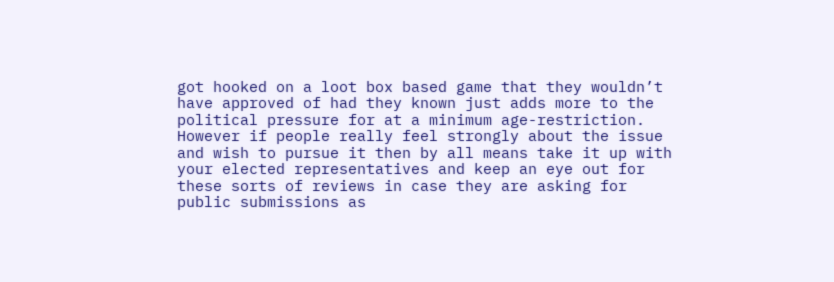got hooked on a loot box based game that they wouldn’t have approved of had they known just adds more to the political pressure for at a minimum age-restriction. However if people really feel strongly about the issue and wish to pursue it then by all means take it up with your elected representatives and keep an eye out for these sorts of reviews in case they are asking for public submissions as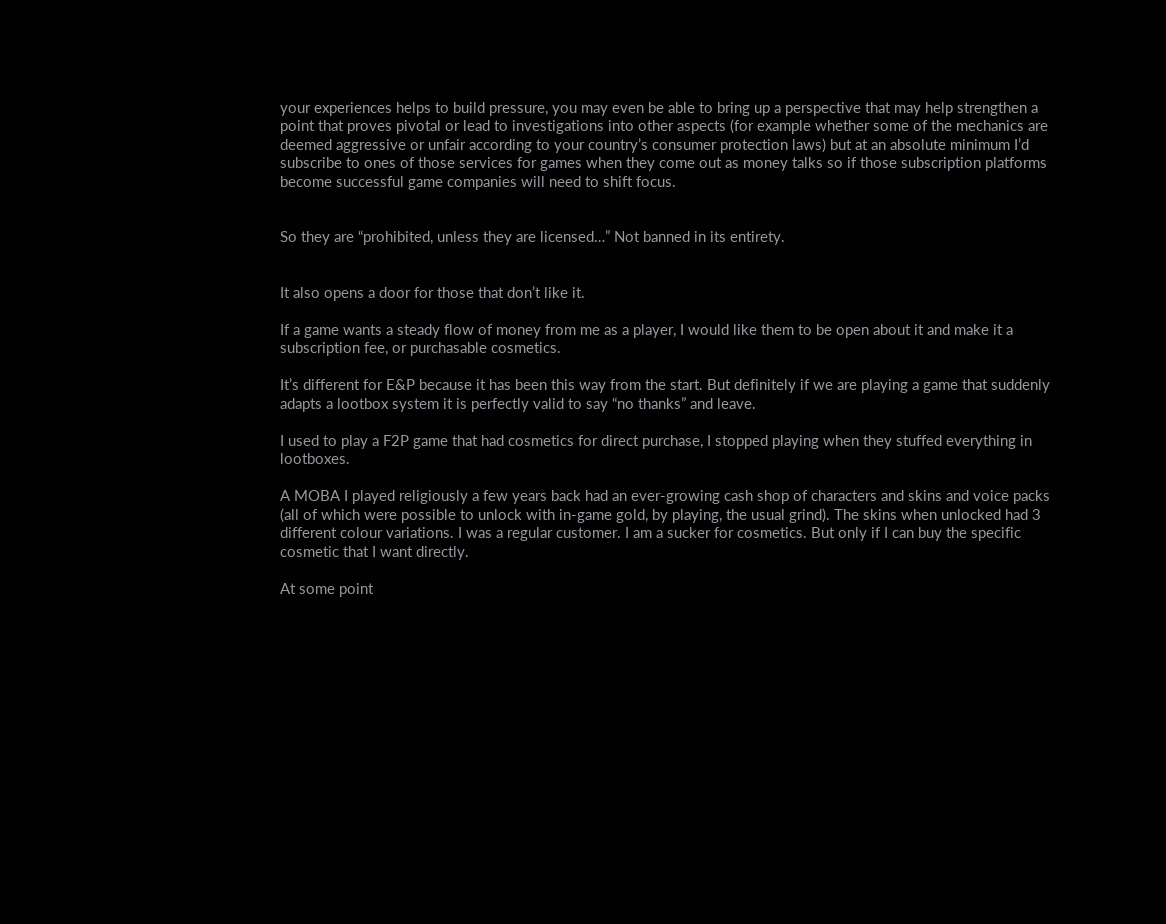your experiences helps to build pressure, you may even be able to bring up a perspective that may help strengthen a point that proves pivotal or lead to investigations into other aspects (for example whether some of the mechanics are deemed aggressive or unfair according to your country’s consumer protection laws) but at an absolute minimum I’d subscribe to ones of those services for games when they come out as money talks so if those subscription platforms become successful game companies will need to shift focus.


So they are “prohibited, unless they are licensed…” Not banned in its entirety.


It also opens a door for those that don’t like it.

If a game wants a steady flow of money from me as a player, I would like them to be open about it and make it a subscription fee, or purchasable cosmetics.

It’s different for E&P because it has been this way from the start. But definitely if we are playing a game that suddenly adapts a lootbox system it is perfectly valid to say “no thanks” and leave.

I used to play a F2P game that had cosmetics for direct purchase, I stopped playing when they stuffed everything in lootboxes.

A MOBA I played religiously a few years back had an ever-growing cash shop of characters and skins and voice packs (all of which were possible to unlock with in-game gold, by playing, the usual grind). The skins when unlocked had 3 different colour variations. I was a regular customer. I am a sucker for cosmetics. But only if I can buy the specific cosmetic that I want directly.

At some point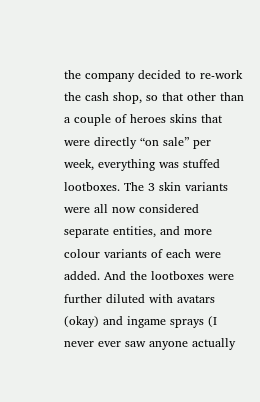the company decided to re-work the cash shop, so that other than a couple of heroes skins that were directly “on sale” per week, everything was stuffed lootboxes. The 3 skin variants were all now considered separate entities, and more colour variants of each were added. And the lootboxes were further diluted with avatars (okay) and ingame sprays (I never ever saw anyone actually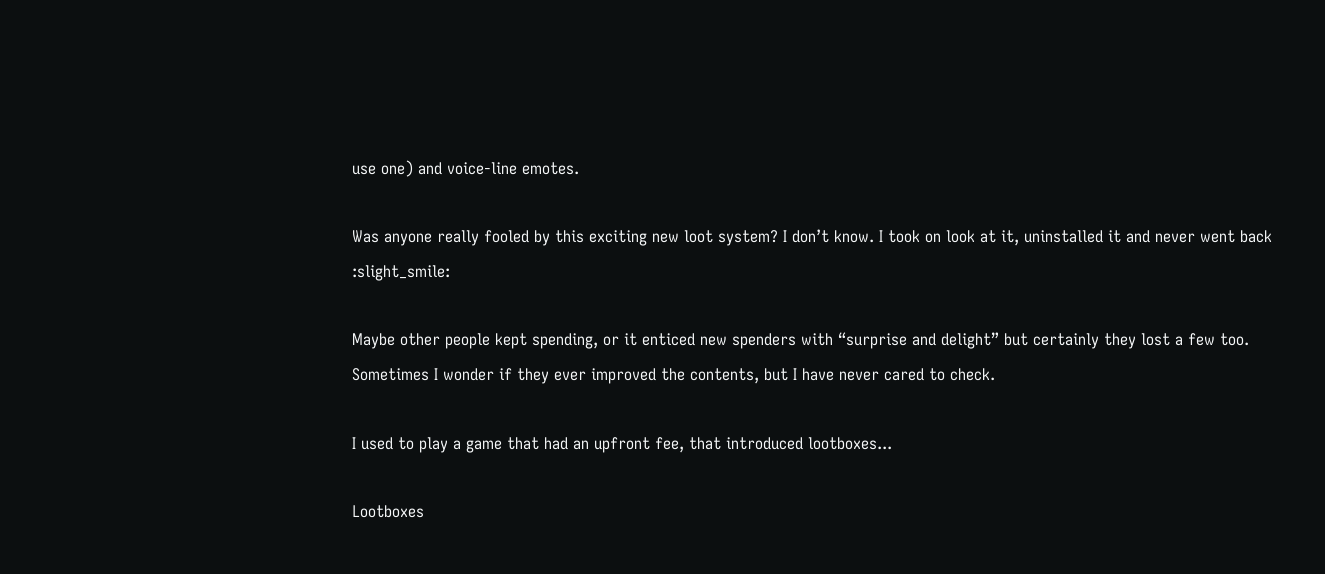use one) and voice-line emotes.

Was anyone really fooled by this exciting new loot system? I don’t know. I took on look at it, uninstalled it and never went back :slight_smile:

Maybe other people kept spending, or it enticed new spenders with “surprise and delight” but certainly they lost a few too. Sometimes I wonder if they ever improved the contents, but I have never cared to check.

I used to play a game that had an upfront fee, that introduced lootboxes...

Lootboxes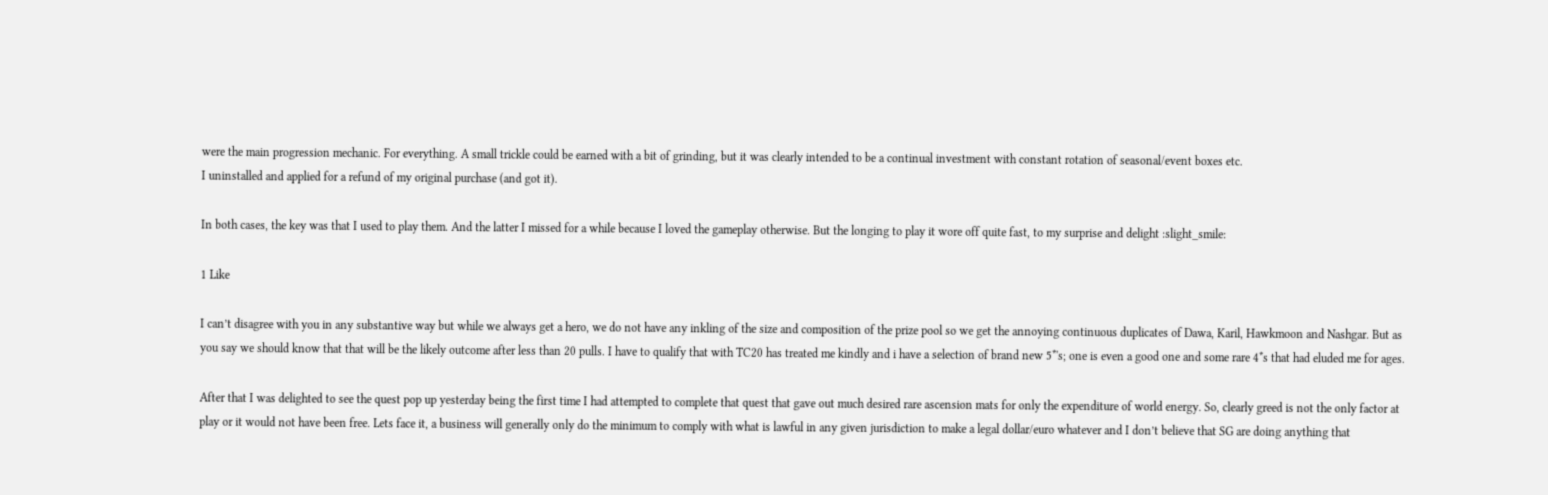were the main progression mechanic. For everything. A small trickle could be earned with a bit of grinding, but it was clearly intended to be a continual investment with constant rotation of seasonal/event boxes etc.
I uninstalled and applied for a refund of my original purchase (and got it).

In both cases, the key was that I used to play them. And the latter I missed for a while because I loved the gameplay otherwise. But the longing to play it wore off quite fast, to my surprise and delight :slight_smile:

1 Like

I can’t disagree with you in any substantive way but while we always get a hero, we do not have any inkling of the size and composition of the prize pool so we get the annoying continuous duplicates of Dawa, Karil, Hawkmoon and Nashgar. But as you say we should know that that will be the likely outcome after less than 20 pulls. I have to qualify that with TC20 has treated me kindly and i have a selection of brand new 5*'s; one is even a good one and some rare 4*s that had eluded me for ages.

After that I was delighted to see the quest pop up yesterday being the first time I had attempted to complete that quest that gave out much desired rare ascension mats for only the expenditure of world energy. So, clearly greed is not the only factor at play or it would not have been free. Lets face it, a business will generally only do the minimum to comply with what is lawful in any given jurisdiction to make a legal dollar/euro whatever and I don’t believe that SG are doing anything that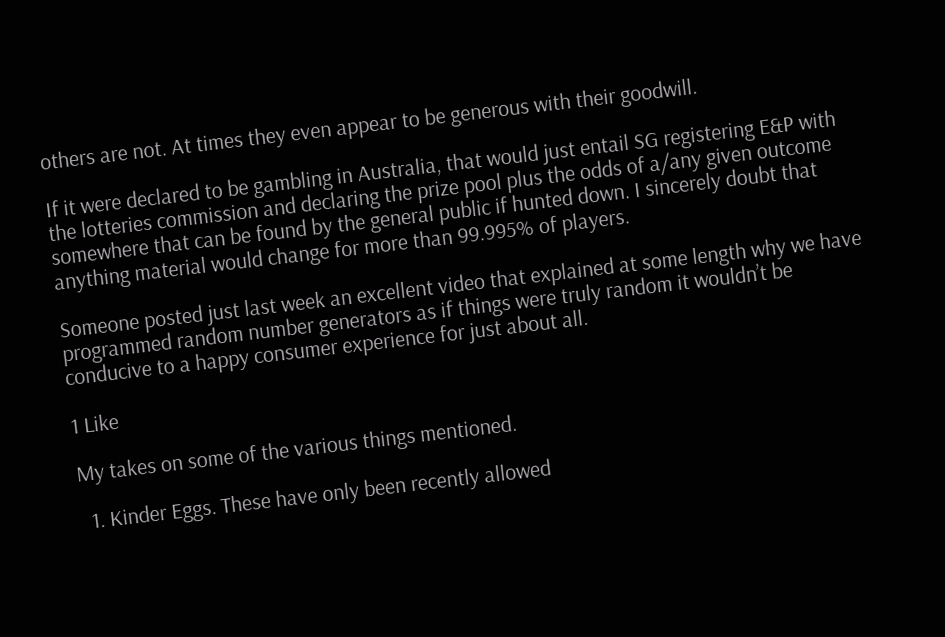others are not. At times they even appear to be generous with their goodwill.

If it were declared to be gambling in Australia, that would just entail SG registering E&P with the lotteries commission and declaring the prize pool plus the odds of a/any given outcome somewhere that can be found by the general public if hunted down. I sincerely doubt that anything material would change for more than 99.995% of players.

Someone posted just last week an excellent video that explained at some length why we have programmed random number generators as if things were truly random it wouldn’t be conducive to a happy consumer experience for just about all.

1 Like

My takes on some of the various things mentioned.

  1. Kinder Eggs. These have only been recently allowed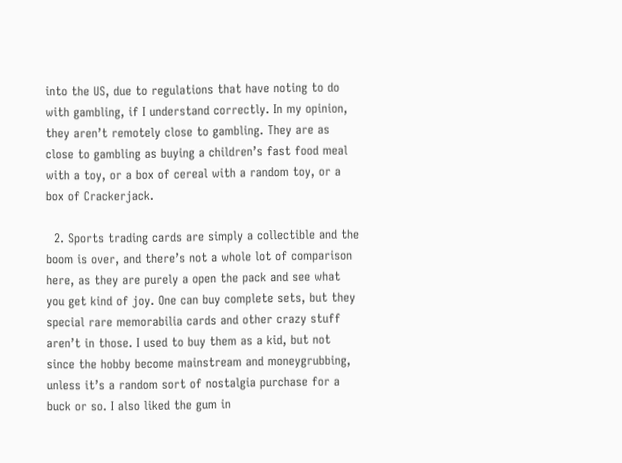into the US, due to regulations that have noting to do with gambling, if I understand correctly. In my opinion, they aren’t remotely close to gambling. They are as close to gambling as buying a children’s fast food meal with a toy, or a box of cereal with a random toy, or a box of Crackerjack.

  2. Sports trading cards are simply a collectible and the boom is over, and there’s not a whole lot of comparison here, as they are purely a open the pack and see what you get kind of joy. One can buy complete sets, but they special rare memorabilia cards and other crazy stuff aren’t in those. I used to buy them as a kid, but not since the hobby become mainstream and moneygrubbing, unless it’s a random sort of nostalgia purchase for a buck or so. I also liked the gum in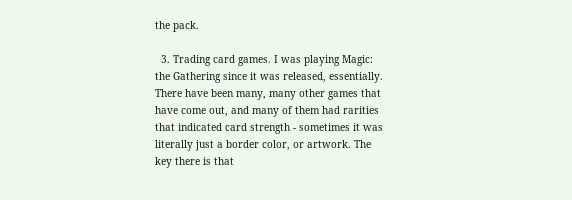the pack.

  3. Trading card games. I was playing Magic: the Gathering since it was released, essentially. There have been many, many other games that have come out, and many of them had rarities that indicated card strength - sometimes it was literally just a border color, or artwork. The key there is that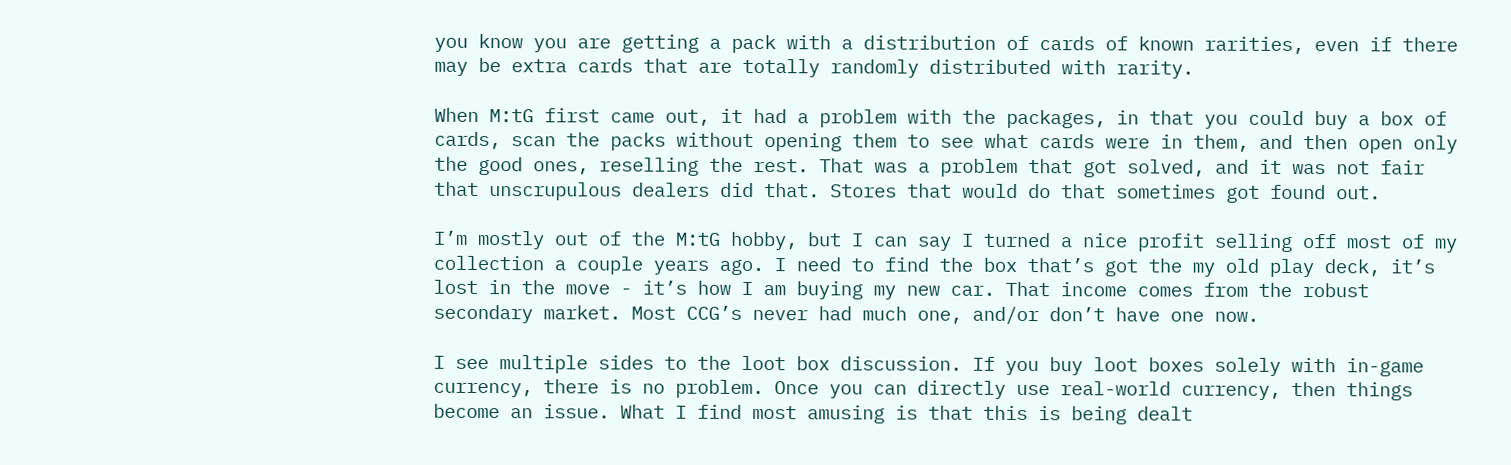you know you are getting a pack with a distribution of cards of known rarities, even if there may be extra cards that are totally randomly distributed with rarity.

When M:tG first came out, it had a problem with the packages, in that you could buy a box of cards, scan the packs without opening them to see what cards were in them, and then open only the good ones, reselling the rest. That was a problem that got solved, and it was not fair that unscrupulous dealers did that. Stores that would do that sometimes got found out.

I’m mostly out of the M:tG hobby, but I can say I turned a nice profit selling off most of my collection a couple years ago. I need to find the box that’s got the my old play deck, it’s lost in the move - it’s how I am buying my new car. That income comes from the robust secondary market. Most CCG’s never had much one, and/or don’t have one now.

I see multiple sides to the loot box discussion. If you buy loot boxes solely with in-game currency, there is no problem. Once you can directly use real-world currency, then things become an issue. What I find most amusing is that this is being dealt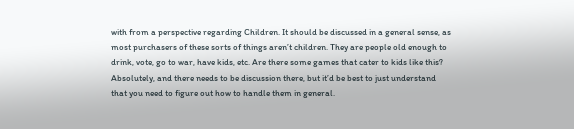with from a perspective regarding Children. It should be discussed in a general sense, as most purchasers of these sorts of things aren’t children. They are people old enough to drink, vote, go to war, have kids, etc. Are there some games that cater to kids like this? Absolutely, and there needs to be discussion there, but it’d be best to just understand that you need to figure out how to handle them in general.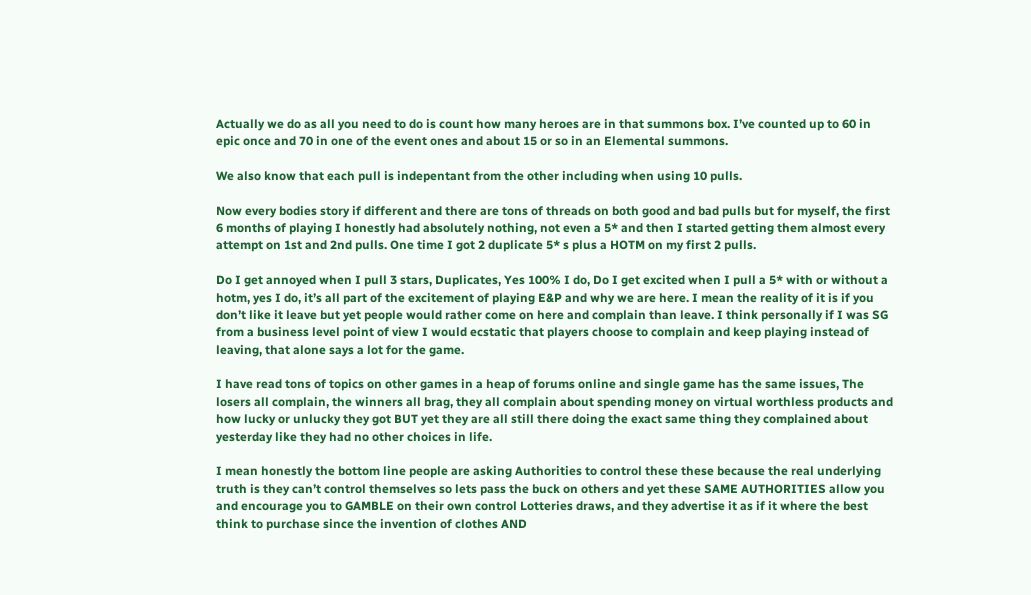Actually we do as all you need to do is count how many heroes are in that summons box. I’ve counted up to 60 in epic once and 70 in one of the event ones and about 15 or so in an Elemental summons.

We also know that each pull is indepentant from the other including when using 10 pulls.

Now every bodies story if different and there are tons of threads on both good and bad pulls but for myself, the first 6 months of playing I honestly had absolutely nothing, not even a 5* and then I started getting them almost every attempt on 1st and 2nd pulls. One time I got 2 duplicate 5* s plus a HOTM on my first 2 pulls.

Do I get annoyed when I pull 3 stars, Duplicates, Yes 100% I do, Do I get excited when I pull a 5* with or without a hotm, yes I do, it’s all part of the excitement of playing E&P and why we are here. I mean the reality of it is if you don’t like it leave but yet people would rather come on here and complain than leave. I think personally if I was SG from a business level point of view I would ecstatic that players choose to complain and keep playing instead of leaving, that alone says a lot for the game.

I have read tons of topics on other games in a heap of forums online and single game has the same issues, The losers all complain, the winners all brag, they all complain about spending money on virtual worthless products and how lucky or unlucky they got BUT yet they are all still there doing the exact same thing they complained about yesterday like they had no other choices in life.

I mean honestly the bottom line people are asking Authorities to control these these because the real underlying truth is they can’t control themselves so lets pass the buck on others and yet these SAME AUTHORITIES allow you and encourage you to GAMBLE on their own control Lotteries draws, and they advertise it as if it where the best think to purchase since the invention of clothes AND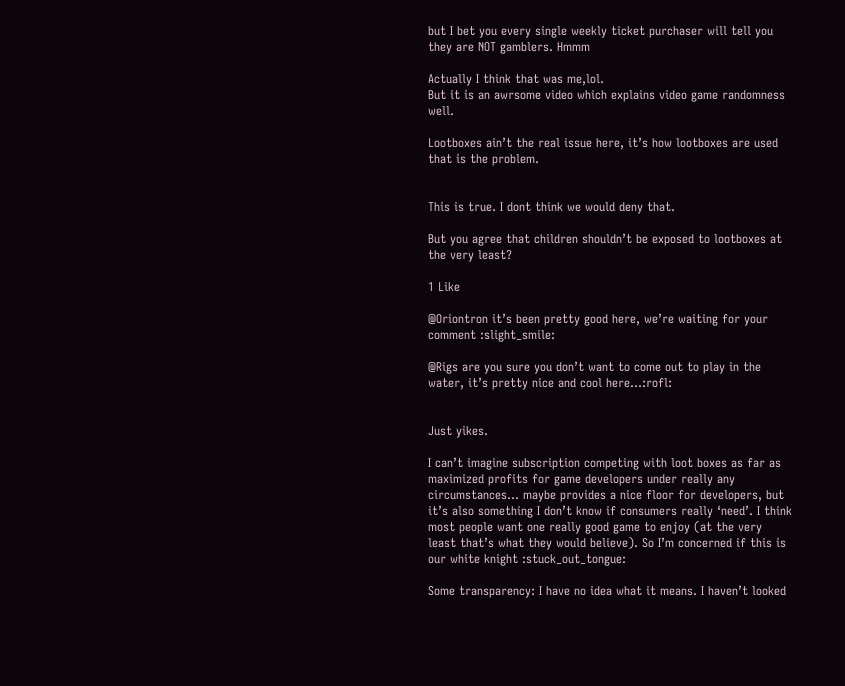but I bet you every single weekly ticket purchaser will tell you they are NOT gamblers. Hmmm

Actually I think that was me,lol.
But it is an awrsome video which explains video game randomness well.

Lootboxes ain’t the real issue here, it’s how lootboxes are used that is the problem.


This is true. I dont think we would deny that.

But you agree that children shouldn’t be exposed to lootboxes at the very least?

1 Like

@Oriontron it’s been pretty good here, we’re waiting for your comment :slight_smile:

@Rigs are you sure you don’t want to come out to play in the water, it’s pretty nice and cool here…:rofl:


Just yikes.

I can’t imagine subscription competing with loot boxes as far as maximized profits for game developers under really any circumstances… maybe provides a nice floor for developers, but it’s also something I don’t know if consumers really ‘need’. I think most people want one really good game to enjoy (at the very least that’s what they would believe). So I’m concerned if this is our white knight :stuck_out_tongue:

Some transparency: I have no idea what it means. I haven’t looked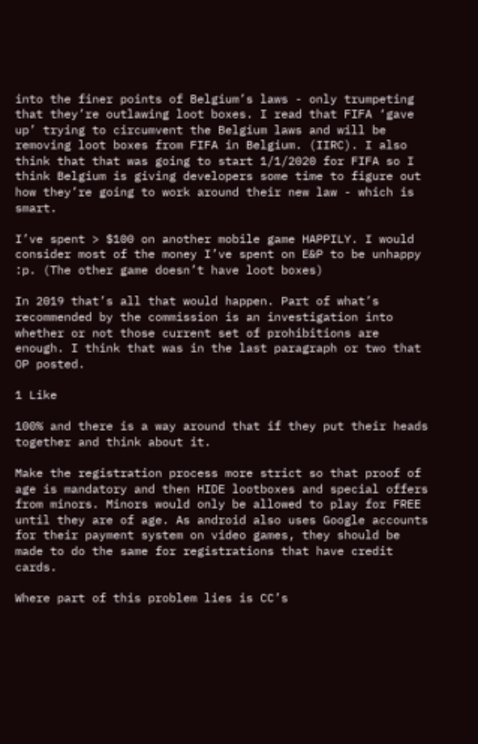into the finer points of Belgium’s laws - only trumpeting that they’re outlawing loot boxes. I read that FIFA ‘gave up’ trying to circumvent the Belgium laws and will be removing loot boxes from FIFA in Belgium. (IIRC). I also think that that was going to start 1/1/2020 for FIFA so I think Belgium is giving developers some time to figure out how they’re going to work around their new law - which is smart.

I’ve spent > $100 on another mobile game HAPPILY. I would consider most of the money I’ve spent on E&P to be unhappy :p. (The other game doesn’t have loot boxes)

In 2019 that’s all that would happen. Part of what’s recommended by the commission is an investigation into whether or not those current set of prohibitions are enough. I think that was in the last paragraph or two that OP posted.

1 Like

100% and there is a way around that if they put their heads together and think about it.

Make the registration process more strict so that proof of age is mandatory and then HIDE lootboxes and special offers from minors. Minors would only be allowed to play for FREE until they are of age. As android also uses Google accounts for their payment system on video games, they should be made to do the same for registrations that have credit cards.

Where part of this problem lies is CC’s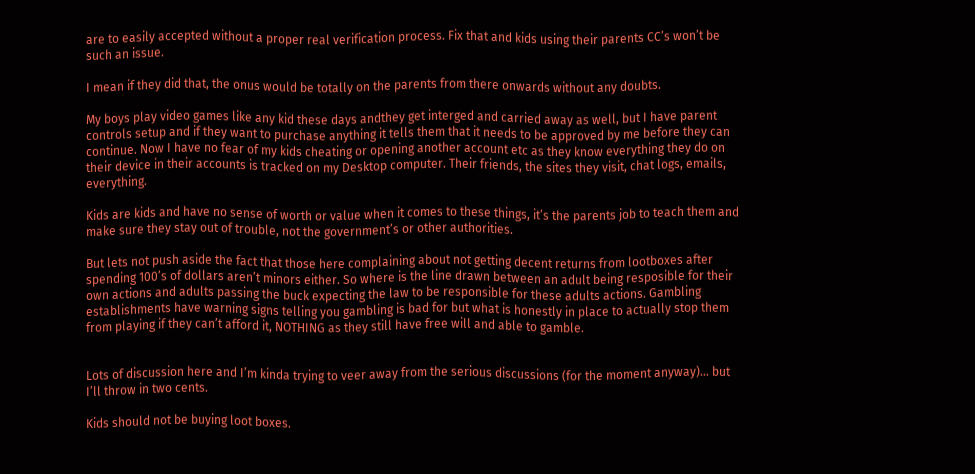are to easily accepted without a proper real verification process. Fix that and kids using their parents CC’s won’t be such an issue.

I mean if they did that, the onus would be totally on the parents from there onwards without any doubts.

My boys play video games like any kid these days andthey get interged and carried away as well, but I have parent controls setup and if they want to purchase anything it tells them that it needs to be approved by me before they can continue. Now I have no fear of my kids cheating or opening another account etc as they know everything they do on their device in their accounts is tracked on my Desktop computer. Their friends, the sites they visit, chat logs, emails, everything.

Kids are kids and have no sense of worth or value when it comes to these things, it’s the parents job to teach them and make sure they stay out of trouble, not the government’s or other authorities.

But lets not push aside the fact that those here complaining about not getting decent returns from lootboxes after spending 100’s of dollars aren’t minors either. So where is the line drawn between an adult being resposible for their own actions and adults passing the buck expecting the law to be responsible for these adults actions. Gambling establishments have warning signs telling you gambling is bad for but what is honestly in place to actually stop them from playing if they can’t afford it, NOTHING as they still have free will and able to gamble.


Lots of discussion here and I’m kinda trying to veer away from the serious discussions (for the moment anyway)… but I’ll throw in two cents.

Kids should not be buying loot boxes.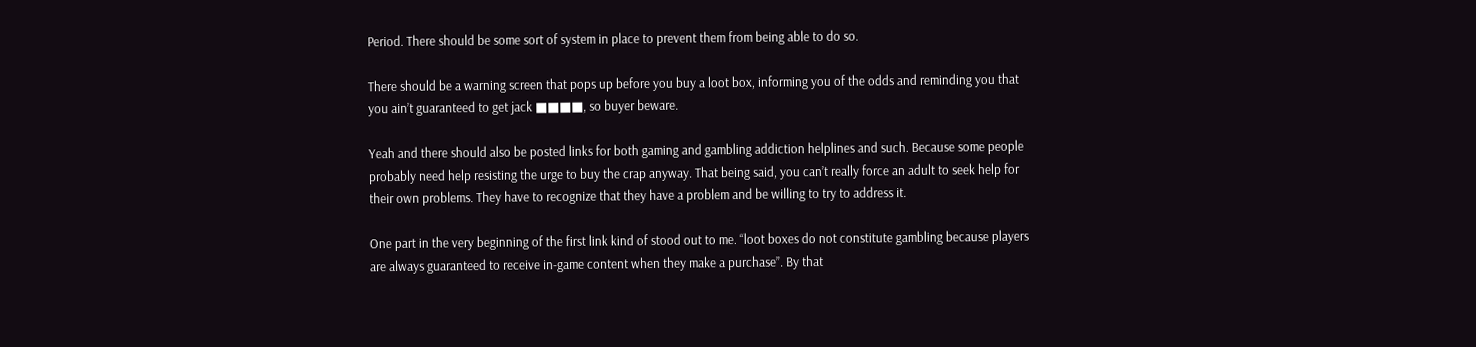Period. There should be some sort of system in place to prevent them from being able to do so.

There should be a warning screen that pops up before you buy a loot box, informing you of the odds and reminding you that you ain’t guaranteed to get jack ■■■■, so buyer beware.

Yeah and there should also be posted links for both gaming and gambling addiction helplines and such. Because some people probably need help resisting the urge to buy the crap anyway. That being said, you can’t really force an adult to seek help for their own problems. They have to recognize that they have a problem and be willing to try to address it.

One part in the very beginning of the first link kind of stood out to me. “loot boxes do not constitute gambling because players are always guaranteed to receive in-game content when they make a purchase”. By that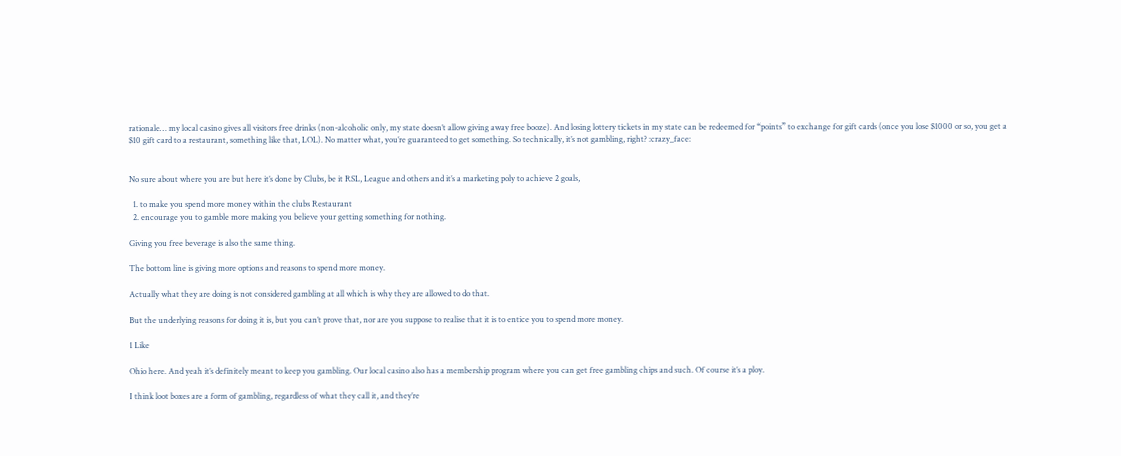rationale… my local casino gives all visitors free drinks (non-alcoholic only, my state doesn’t allow giving away free booze). And losing lottery tickets in my state can be redeemed for “points” to exchange for gift cards (once you lose $1000 or so, you get a $10 gift card to a restaurant, something like that, LOL). No matter what, you’re guaranteed to get something. So technically, it’s not gambling, right? :crazy_face:


No sure about where you are but here it’s done by Clubs, be it RSL, League and others and it’s a marketing poly to achieve 2 goals,

  1. to make you spend more money within the clubs Restaurant
  2. encourage you to gamble more making you believe your getting something for nothing.

Giving you free beverage is also the same thing.

The bottom line is giving more options and reasons to spend more money.

Actually what they are doing is not considered gambling at all which is why they are allowed to do that.

But the underlying reasons for doing it is, but you can’t prove that, nor are you suppose to realise that it is to entice you to spend more money.

1 Like

Ohio here. And yeah it’s definitely meant to keep you gambling. Our local casino also has a membership program where you can get free gambling chips and such. Of course it’s a ploy.

I think loot boxes are a form of gambling, regardless of what they call it, and they’re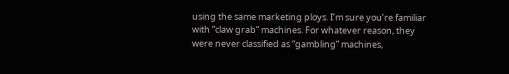using the same marketing ploys. I’m sure you’re familiar with “claw grab” machines. For whatever reason, they were never classified as “gambling” machines,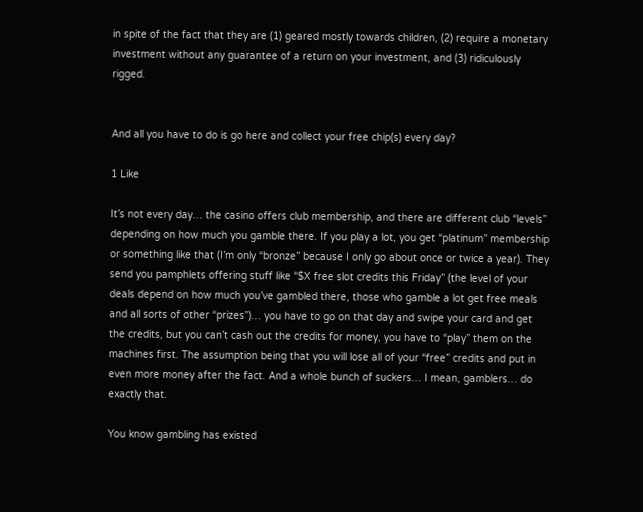in spite of the fact that they are (1) geared mostly towards children, (2) require a monetary investment without any guarantee of a return on your investment, and (3) ridiculously rigged.


And all you have to do is go here and collect your free chip(s) every day?

1 Like

It’s not every day… the casino offers club membership, and there are different club “levels” depending on how much you gamble there. If you play a lot, you get “platinum” membership or something like that (I’m only “bronze” because I only go about once or twice a year). They send you pamphlets offering stuff like “$X free slot credits this Friday” (the level of your deals depend on how much you’ve gambled there, those who gamble a lot get free meals and all sorts of other “prizes”)… you have to go on that day and swipe your card and get the credits, but you can’t cash out the credits for money, you have to “play” them on the machines first. The assumption being that you will lose all of your “free” credits and put in even more money after the fact. And a whole bunch of suckers… I mean, gamblers… do exactly that.

You know gambling has existed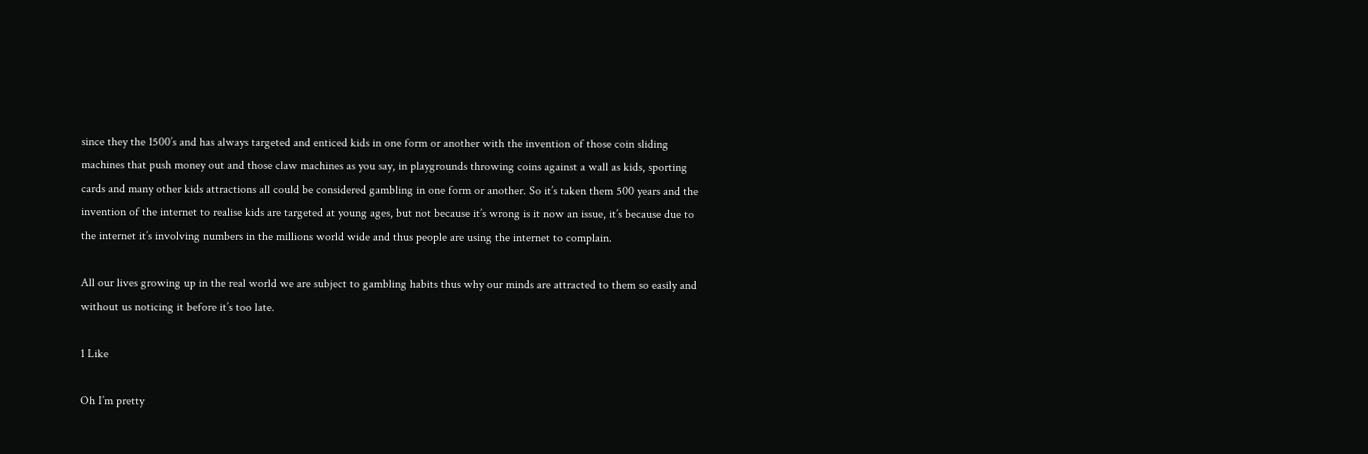since they the 1500’s and has always targeted and enticed kids in one form or another with the invention of those coin sliding machines that push money out and those claw machines as you say, in playgrounds throwing coins against a wall as kids, sporting cards and many other kids attractions all could be considered gambling in one form or another. So it’s taken them 500 years and the invention of the internet to realise kids are targeted at young ages, but not because it’s wrong is it now an issue, it’s because due to the internet it’s involving numbers in the millions world wide and thus people are using the internet to complain.

All our lives growing up in the real world we are subject to gambling habits thus why our minds are attracted to them so easily and without us noticing it before it’s too late.

1 Like

Oh I’m pretty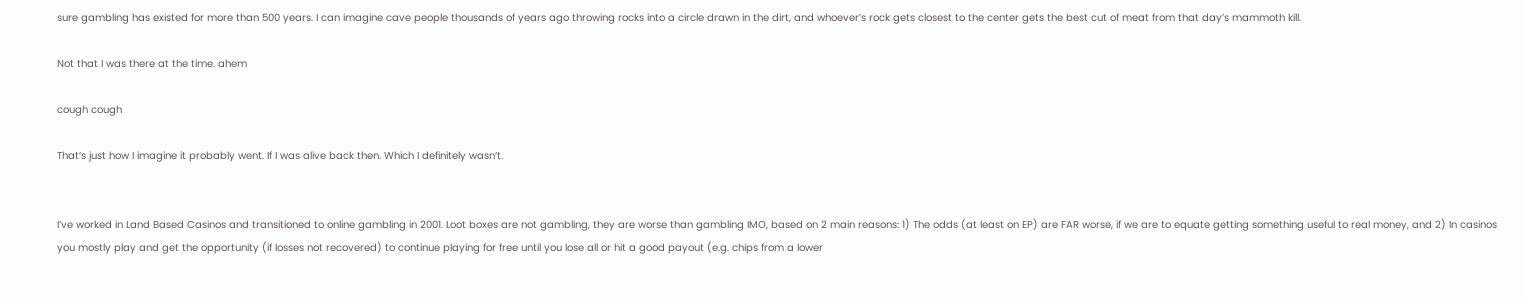sure gambling has existed for more than 500 years. I can imagine cave people thousands of years ago throwing rocks into a circle drawn in the dirt, and whoever’s rock gets closest to the center gets the best cut of meat from that day’s mammoth kill.

Not that I was there at the time. ahem

cough cough

That’s just how I imagine it probably went. If I was alive back then. Which I definitely wasn’t.


I’ve worked in Land Based Casinos and transitioned to online gambling in 2001. Loot boxes are not gambling, they are worse than gambling IMO, based on 2 main reasons: 1) The odds (at least on EP) are FAR worse, if we are to equate getting something useful to real money, and 2) In casinos you mostly play and get the opportunity (if losses not recovered) to continue playing for free until you lose all or hit a good payout (e.g. chips from a lower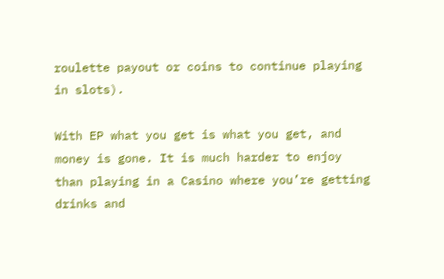roulette payout or coins to continue playing in slots).

With EP what you get is what you get, and money is gone. It is much harder to enjoy than playing in a Casino where you’re getting drinks and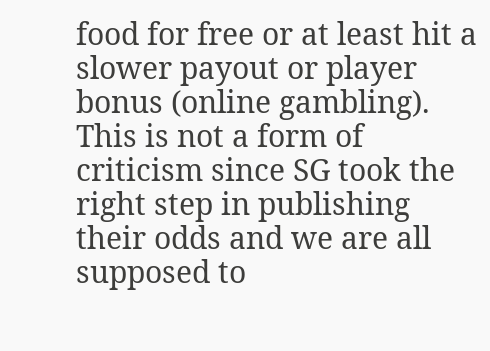food for free or at least hit a slower payout or player bonus (online gambling). This is not a form of criticism since SG took the right step in publishing their odds and we are all supposed to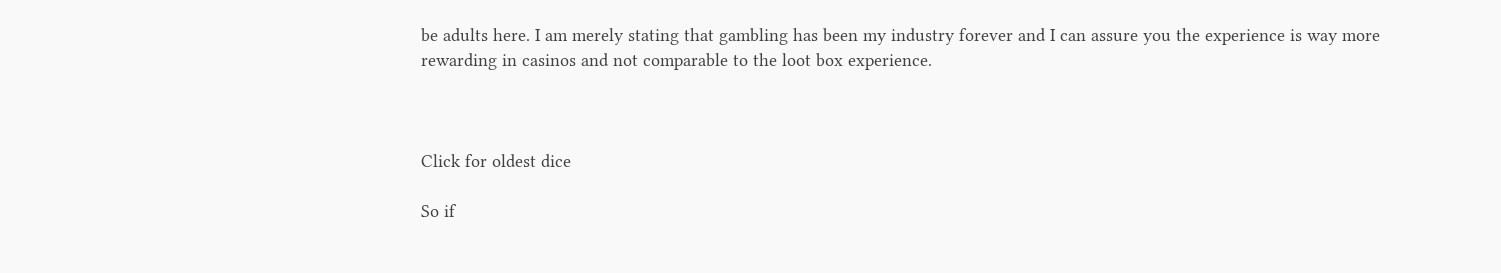be adults here. I am merely stating that gambling has been my industry forever and I can assure you the experience is way more rewarding in casinos and not comparable to the loot box experience.



Click for oldest dice

So if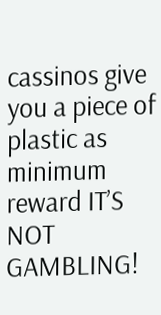cassinos give you a piece of plastic as minimum reward IT’S NOT GAMBLING!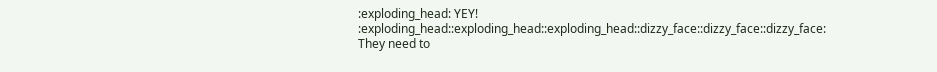:exploding_head: YEY! :exploding_head::exploding_head::exploding_head::dizzy_face::dizzy_face::dizzy_face:
They need to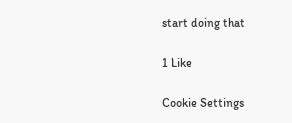start doing that

1 Like

Cookie Settings